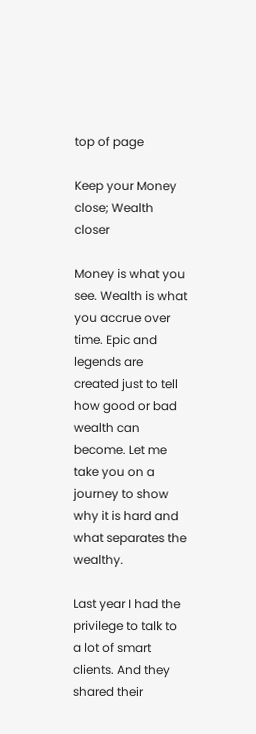top of page

Keep your Money close; Wealth closer

Money is what you see. Wealth is what you accrue over time. Epic and legends are created just to tell how good or bad wealth can become. Let me take you on a journey to show why it is hard and what separates the wealthy.

Last year I had the privilege to talk to a lot of smart clients. And they shared their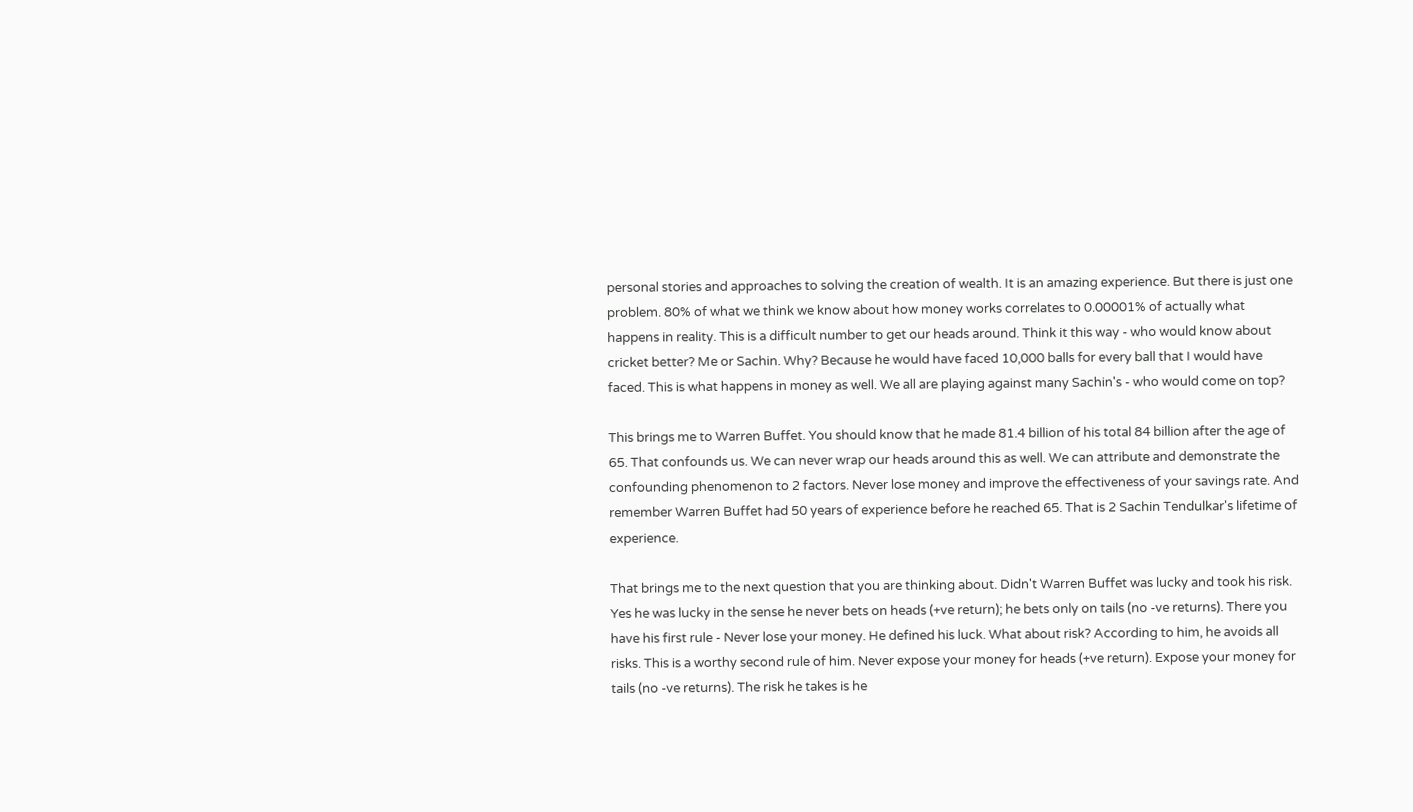personal stories and approaches to solving the creation of wealth. It is an amazing experience. But there is just one problem. 80% of what we think we know about how money works correlates to 0.00001% of actually what happens in reality. This is a difficult number to get our heads around. Think it this way - who would know about cricket better? Me or Sachin. Why? Because he would have faced 10,000 balls for every ball that I would have faced. This is what happens in money as well. We all are playing against many Sachin's - who would come on top?

This brings me to Warren Buffet. You should know that he made 81.4 billion of his total 84 billion after the age of 65. That confounds us. We can never wrap our heads around this as well. We can attribute and demonstrate the confounding phenomenon to 2 factors. Never lose money and improve the effectiveness of your savings rate. And remember Warren Buffet had 50 years of experience before he reached 65. That is 2 Sachin Tendulkar's lifetime of experience.

That brings me to the next question that you are thinking about. Didn't Warren Buffet was lucky and took his risk. Yes he was lucky in the sense he never bets on heads (+ve return); he bets only on tails (no -ve returns). There you have his first rule - Never lose your money. He defined his luck. What about risk? According to him, he avoids all risks. This is a worthy second rule of him. Never expose your money for heads (+ve return). Expose your money for tails (no -ve returns). The risk he takes is he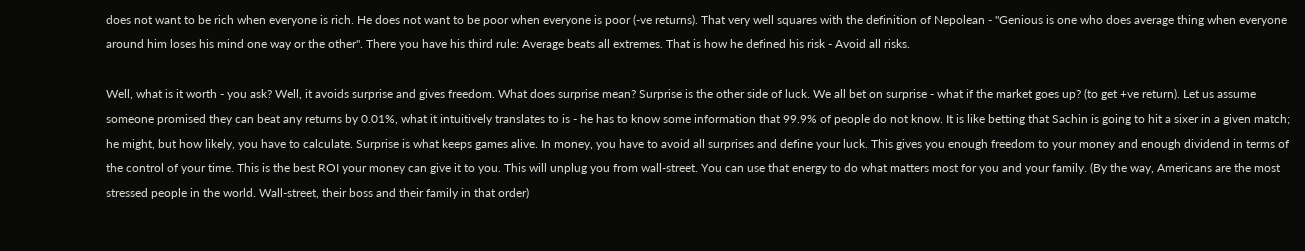does not want to be rich when everyone is rich. He does not want to be poor when everyone is poor (-ve returns). That very well squares with the definition of Nepolean - "Genious is one who does average thing when everyone around him loses his mind one way or the other". There you have his third rule: Average beats all extremes. That is how he defined his risk - Avoid all risks.

Well, what is it worth - you ask? Well, it avoids surprise and gives freedom. What does surprise mean? Surprise is the other side of luck. We all bet on surprise - what if the market goes up? (to get +ve return). Let us assume someone promised they can beat any returns by 0.01%, what it intuitively translates to is - he has to know some information that 99.9% of people do not know. It is like betting that Sachin is going to hit a sixer in a given match; he might, but how likely, you have to calculate. Surprise is what keeps games alive. In money, you have to avoid all surprises and define your luck. This gives you enough freedom to your money and enough dividend in terms of the control of your time. This is the best ROI your money can give it to you. This will unplug you from wall-street. You can use that energy to do what matters most for you and your family. (By the way, Americans are the most stressed people in the world. Wall-street, their boss and their family in that order)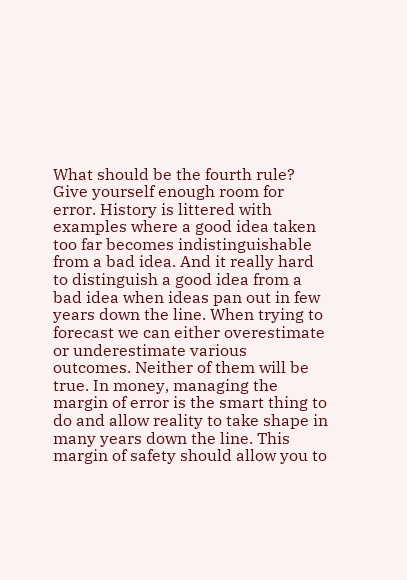What should be the fourth rule? Give yourself enough room for error. History is littered with examples where a good idea taken too far becomes indistinguishable from a bad idea. And it really hard to distinguish a good idea from a bad idea when ideas pan out in few years down the line. When trying to forecast we can either overestimate or underestimate various outcomes. Neither of them will be true. In money, managing the margin of error is the smart thing to do and allow reality to take shape in many years down the line. This margin of safety should allow you to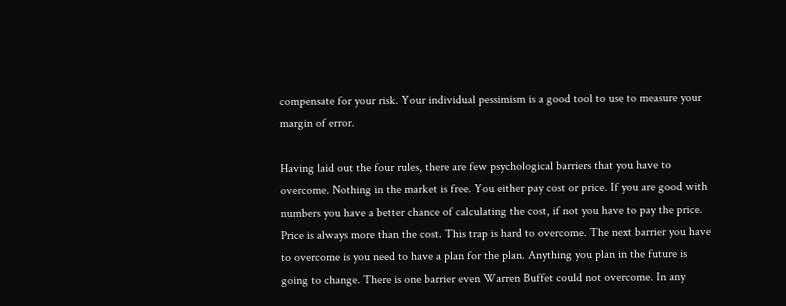compensate for your risk. Your individual pessimism is a good tool to use to measure your margin of error.

Having laid out the four rules, there are few psychological barriers that you have to overcome. Nothing in the market is free. You either pay cost or price. If you are good with numbers you have a better chance of calculating the cost, if not you have to pay the price. Price is always more than the cost. This trap is hard to overcome. The next barrier you have to overcome is you need to have a plan for the plan. Anything you plan in the future is going to change. There is one barrier even Warren Buffet could not overcome. In any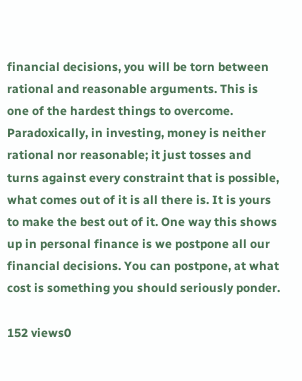financial decisions, you will be torn between rational and reasonable arguments. This is one of the hardest things to overcome. Paradoxically, in investing, money is neither rational nor reasonable; it just tosses and turns against every constraint that is possible, what comes out of it is all there is. It is yours to make the best out of it. One way this shows up in personal finance is we postpone all our financial decisions. You can postpone, at what cost is something you should seriously ponder.

152 views0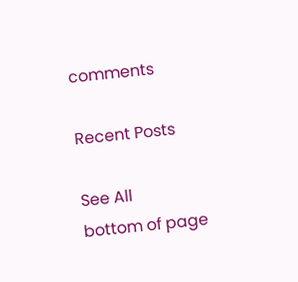comments

Recent Posts

See All
bottom of page